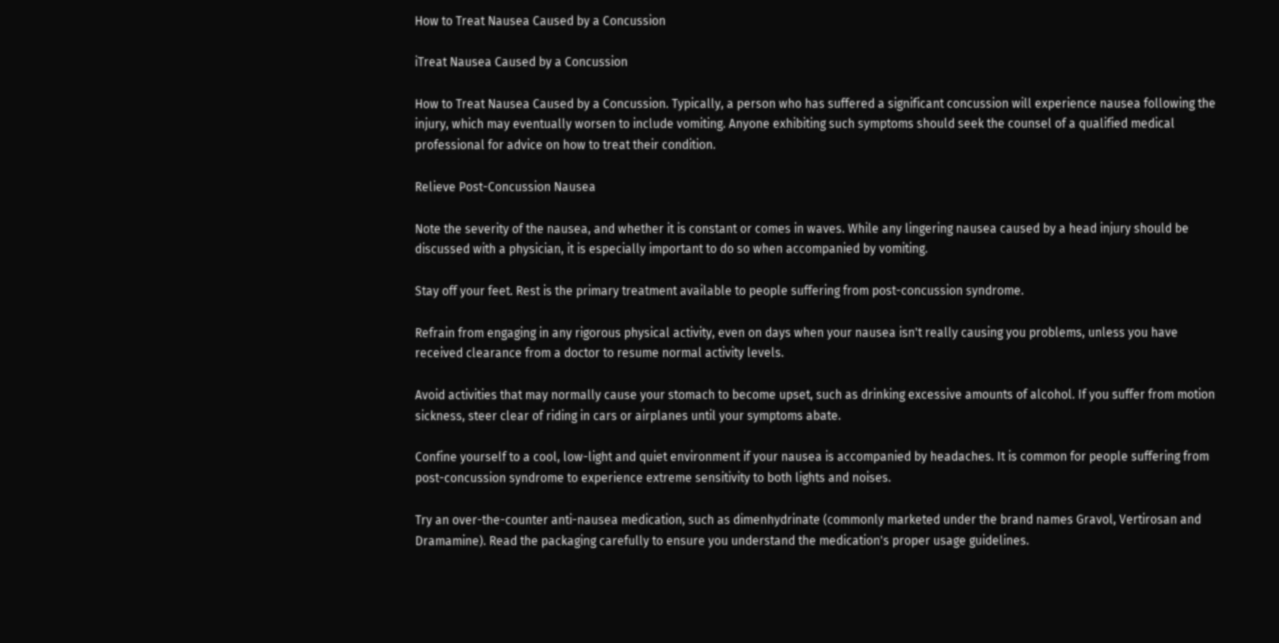How to Treat Nausea Caused by a Concussion

iTreat Nausea Caused by a Concussion

How to Treat Nausea Caused by a Concussion. Typically, a person who has suffered a significant concussion will experience nausea following the injury, which may eventually worsen to include vomiting. Anyone exhibiting such symptoms should seek the counsel of a qualified medical professional for advice on how to treat their condition.

Relieve Post-Concussion Nausea

Note the severity of the nausea, and whether it is constant or comes in waves. While any lingering nausea caused by a head injury should be discussed with a physician, it is especially important to do so when accompanied by vomiting.

Stay off your feet. Rest is the primary treatment available to people suffering from post-concussion syndrome.

Refrain from engaging in any rigorous physical activity, even on days when your nausea isn't really causing you problems, unless you have received clearance from a doctor to resume normal activity levels.

Avoid activities that may normally cause your stomach to become upset, such as drinking excessive amounts of alcohol. If you suffer from motion sickness, steer clear of riding in cars or airplanes until your symptoms abate.

Confine yourself to a cool, low-light and quiet environment if your nausea is accompanied by headaches. It is common for people suffering from post-concussion syndrome to experience extreme sensitivity to both lights and noises.

Try an over-the-counter anti-nausea medication, such as dimenhydrinate (commonly marketed under the brand names Gravol, Vertirosan and Dramamine). Read the packaging carefully to ensure you understand the medication's proper usage guidelines.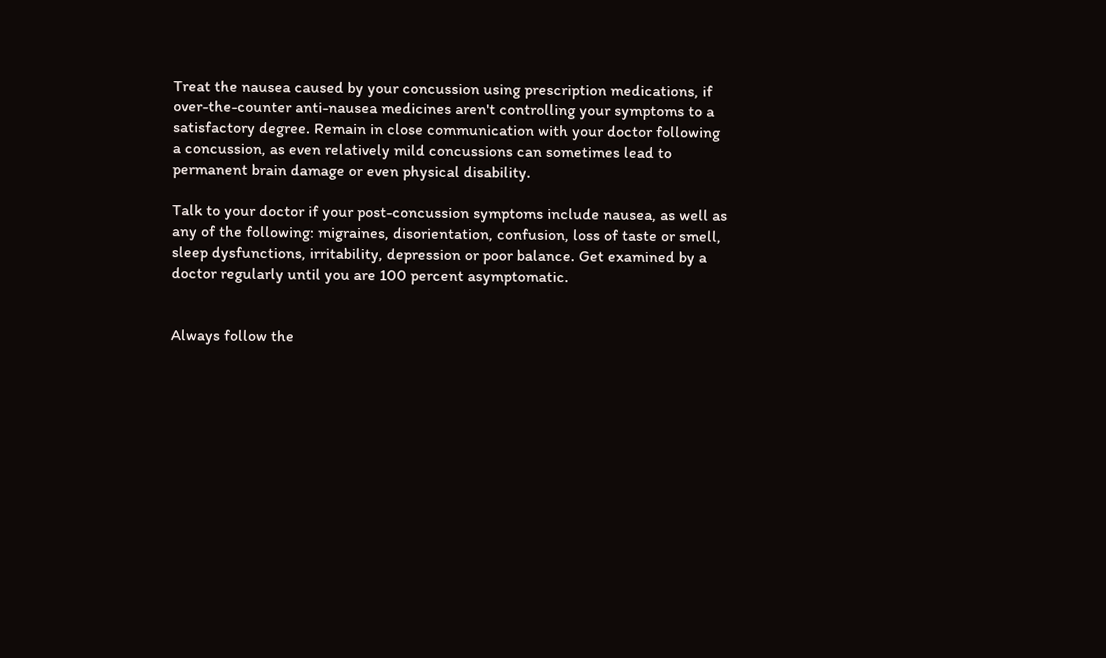Treat the nausea caused by your concussion using prescription medications, if over-the-counter anti-nausea medicines aren't controlling your symptoms to a satisfactory degree. Remain in close communication with your doctor following a concussion, as even relatively mild concussions can sometimes lead to permanent brain damage or even physical disability.

Talk to your doctor if your post-concussion symptoms include nausea, as well as any of the following: migraines, disorientation, confusion, loss of taste or smell, sleep dysfunctions, irritability, depression or poor balance. Get examined by a doctor regularly until you are 100 percent asymptomatic.


Always follow the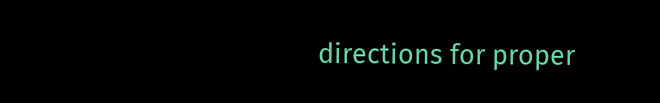directions for proper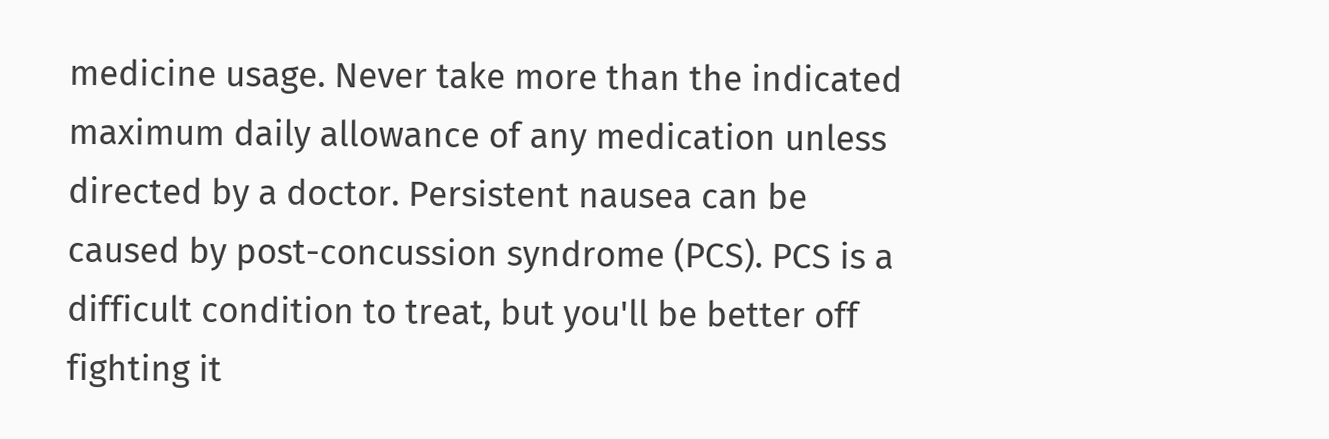medicine usage. Never take more than the indicated maximum daily allowance of any medication unless directed by a doctor. Persistent nausea can be caused by post-concussion syndrome (PCS). PCS is a difficult condition to treat, but you'll be better off fighting it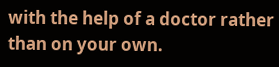with the help of a doctor rather than on your own.